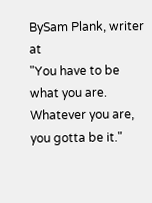BySam Plank, writer at
"You have to be what you are. Whatever you are, you gotta be it."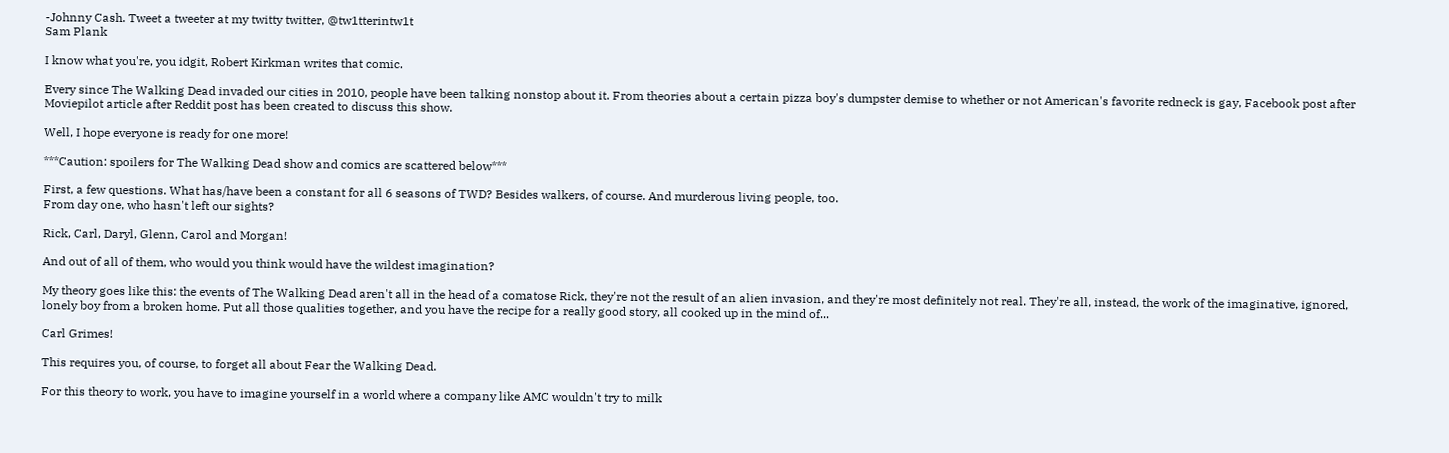-Johnny Cash. Tweet a tweeter at my twitty twitter, @tw1tterintw1t
Sam Plank

I know what you're, you idgit, Robert Kirkman writes that comic.

Every since The Walking Dead invaded our cities in 2010, people have been talking nonstop about it. From theories about a certain pizza boy's dumpster demise to whether or not American's favorite redneck is gay, Facebook post after Moviepilot article after Reddit post has been created to discuss this show.

Well, I hope everyone is ready for one more!

***Caution: spoilers for The Walking Dead show and comics are scattered below***

First, a few questions. What has/have been a constant for all 6 seasons of TWD? Besides walkers, of course. And murderous living people, too.
From day one, who hasn't left our sights?

Rick, Carl, Daryl, Glenn, Carol and Morgan!

And out of all of them, who would you think would have the wildest imagination?

My theory goes like this: the events of The Walking Dead aren't all in the head of a comatose Rick, they're not the result of an alien invasion, and they're most definitely not real. They're all, instead, the work of the imaginative, ignored, lonely boy from a broken home. Put all those qualities together, and you have the recipe for a really good story, all cooked up in the mind of...

Carl Grimes!

This requires you, of course, to forget all about Fear the Walking Dead.

For this theory to work, you have to imagine yourself in a world where a company like AMC wouldn't try to milk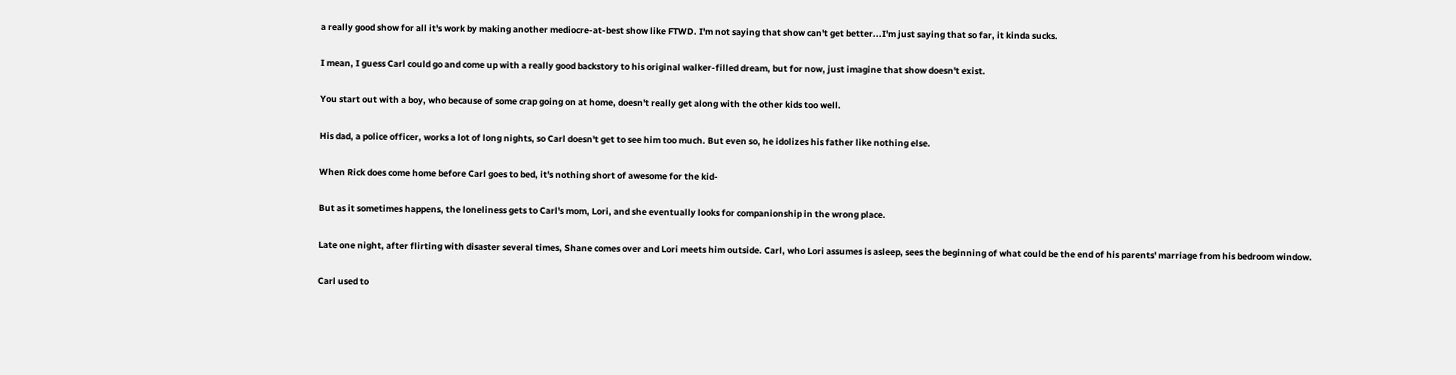a really good show for all it's work by making another mediocre-at-best show like FTWD. I'm not saying that show can't get better...I'm just saying that so far, it kinda sucks.

I mean, I guess Carl could go and come up with a really good backstory to his original walker-filled dream, but for now, just imagine that show doesn't exist.

You start out with a boy, who because of some crap going on at home, doesn't really get along with the other kids too well.

His dad, a police officer, works a lot of long nights, so Carl doesn't get to see him too much. But even so, he idolizes his father like nothing else.

When Rick does come home before Carl goes to bed, it's nothing short of awesome for the kid-

But as it sometimes happens, the loneliness gets to Carl's mom, Lori, and she eventually looks for companionship in the wrong place.

Late one night, after flirting with disaster several times, Shane comes over and Lori meets him outside. Carl, who Lori assumes is asleep, sees the beginning of what could be the end of his parents' marriage from his bedroom window.

Carl used to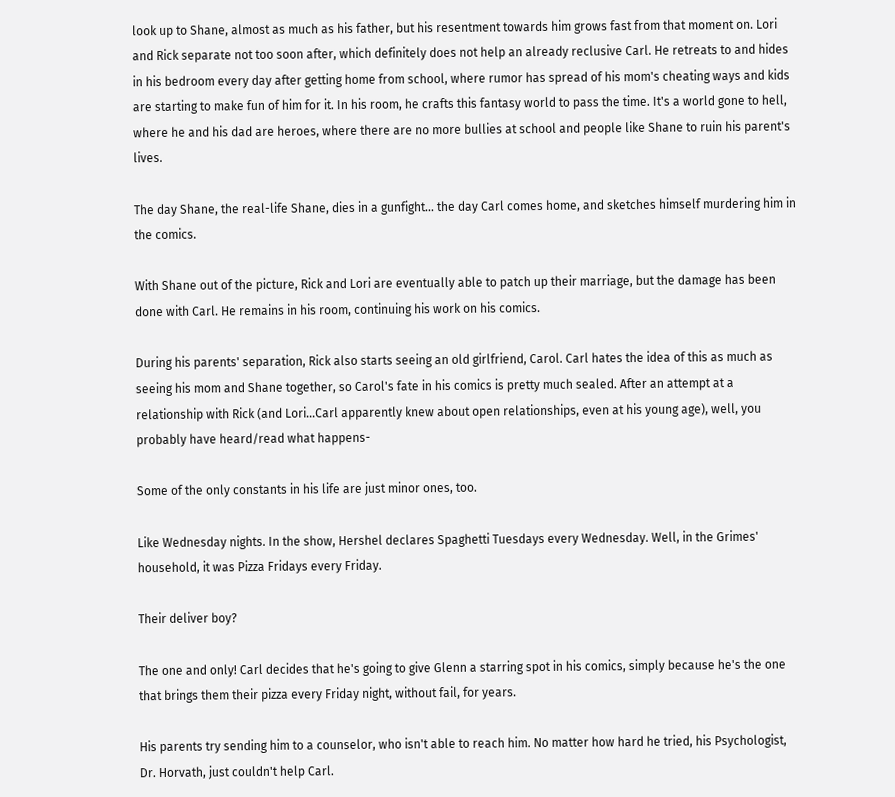look up to Shane, almost as much as his father, but his resentment towards him grows fast from that moment on. Lori and Rick separate not too soon after, which definitely does not help an already reclusive Carl. He retreats to and hides in his bedroom every day after getting home from school, where rumor has spread of his mom's cheating ways and kids are starting to make fun of him for it. In his room, he crafts this fantasy world to pass the time. It's a world gone to hell, where he and his dad are heroes, where there are no more bullies at school and people like Shane to ruin his parent's lives.

The day Shane, the real-life Shane, dies in a gunfight... the day Carl comes home, and sketches himself murdering him in the comics.

With Shane out of the picture, Rick and Lori are eventually able to patch up their marriage, but the damage has been done with Carl. He remains in his room, continuing his work on his comics.

During his parents' separation, Rick also starts seeing an old girlfriend, Carol. Carl hates the idea of this as much as seeing his mom and Shane together, so Carol's fate in his comics is pretty much sealed. After an attempt at a relationship with Rick (and Lori...Carl apparently knew about open relationships, even at his young age), well, you probably have heard/read what happens-

Some of the only constants in his life are just minor ones, too.

Like Wednesday nights. In the show, Hershel declares Spaghetti Tuesdays every Wednesday. Well, in the Grimes' household, it was Pizza Fridays every Friday.

Their deliver boy?

The one and only! Carl decides that he's going to give Glenn a starring spot in his comics, simply because he's the one that brings them their pizza every Friday night, without fail, for years.

His parents try sending him to a counselor, who isn't able to reach him. No matter how hard he tried, his Psychologist, Dr. Horvath, just couldn't help Carl.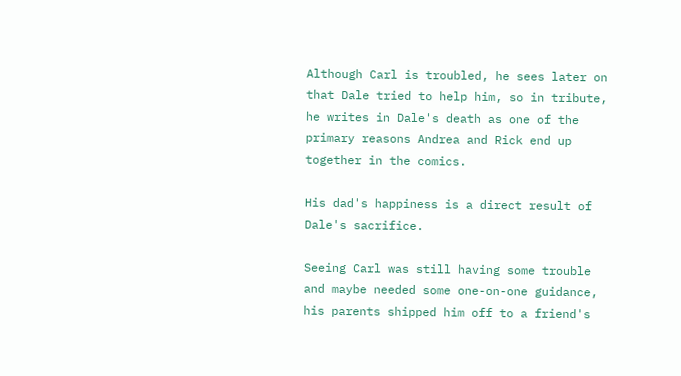Although Carl is troubled, he sees later on that Dale tried to help him, so in tribute, he writes in Dale's death as one of the primary reasons Andrea and Rick end up together in the comics.

His dad's happiness is a direct result of Dale's sacrifice.

Seeing Carl was still having some trouble and maybe needed some one-on-one guidance, his parents shipped him off to a friend's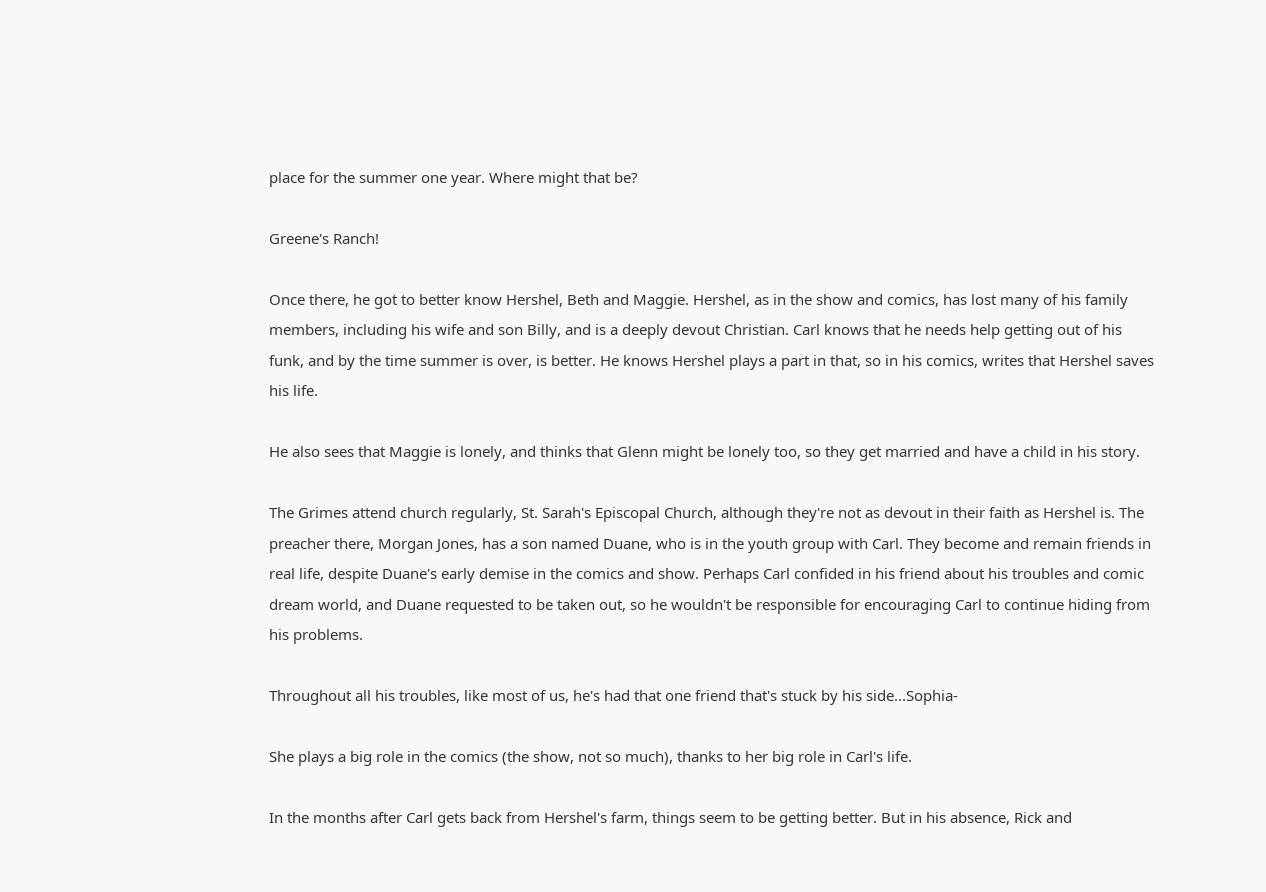place for the summer one year. Where might that be?

Greene's Ranch!

Once there, he got to better know Hershel, Beth and Maggie. Hershel, as in the show and comics, has lost many of his family members, including his wife and son Billy, and is a deeply devout Christian. Carl knows that he needs help getting out of his funk, and by the time summer is over, is better. He knows Hershel plays a part in that, so in his comics, writes that Hershel saves his life.

He also sees that Maggie is lonely, and thinks that Glenn might be lonely too, so they get married and have a child in his story.

The Grimes attend church regularly, St. Sarah's Episcopal Church, although they're not as devout in their faith as Hershel is. The preacher there, Morgan Jones, has a son named Duane, who is in the youth group with Carl. They become and remain friends in real life, despite Duane's early demise in the comics and show. Perhaps Carl confided in his friend about his troubles and comic dream world, and Duane requested to be taken out, so he wouldn't be responsible for encouraging Carl to continue hiding from his problems.

Throughout all his troubles, like most of us, he's had that one friend that's stuck by his side...Sophia-

She plays a big role in the comics (the show, not so much), thanks to her big role in Carl's life.

In the months after Carl gets back from Hershel's farm, things seem to be getting better. But in his absence, Rick and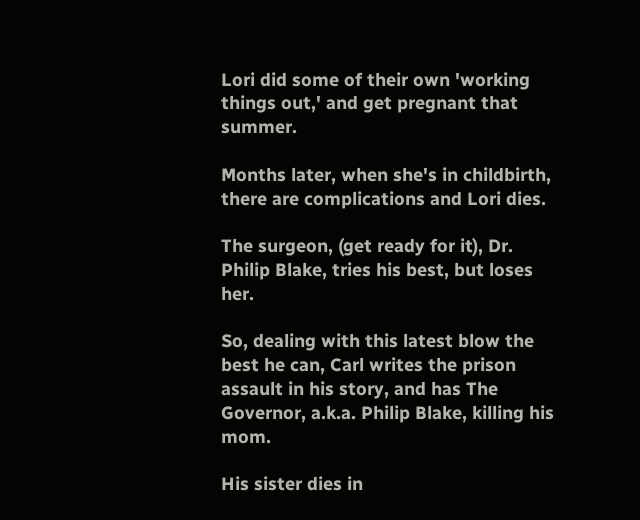Lori did some of their own 'working things out,' and get pregnant that summer.

Months later, when she's in childbirth, there are complications and Lori dies.

The surgeon, (get ready for it), Dr. Philip Blake, tries his best, but loses her.

So, dealing with this latest blow the best he can, Carl writes the prison assault in his story, and has The Governor, a.k.a. Philip Blake, killing his mom.

His sister dies in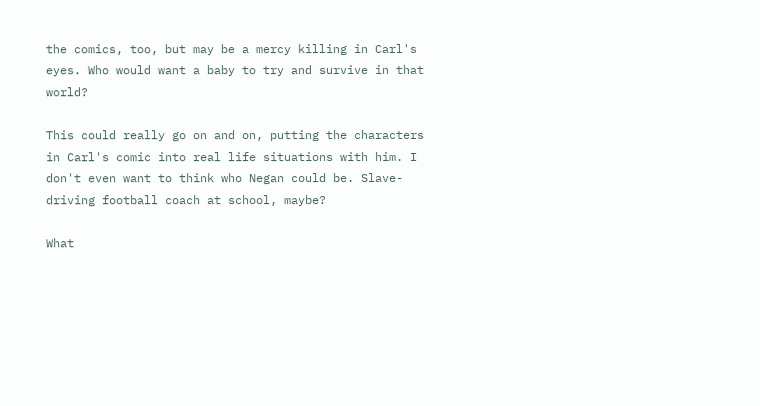the comics, too, but may be a mercy killing in Carl's eyes. Who would want a baby to try and survive in that world?

This could really go on and on, putting the characters in Carl's comic into real life situations with him. I don't even want to think who Negan could be. Slave-driving football coach at school, maybe?

What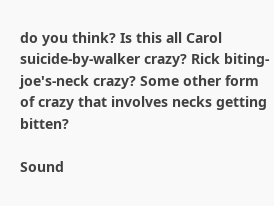do you think? Is this all Carol suicide-by-walker crazy? Rick biting-joe's-neck crazy? Some other form of crazy that involves necks getting bitten?

Sound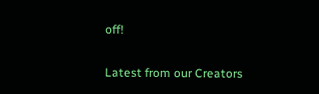off!


Latest from our Creators